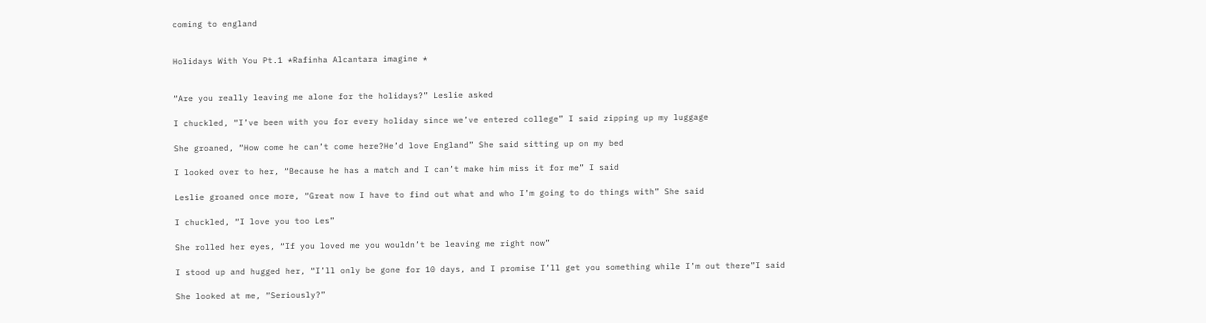coming to england


Holidays With You Pt.1 *Rafinha Alcantara imagine *


“Are you really leaving me alone for the holidays?” Leslie asked

I chuckled, “I’ve been with you for every holiday since we’ve entered college” I said zipping up my luggage

She groaned, “How come he can’t come here?He’d love England” She said sitting up on my bed

I looked over to her, “Because he has a match and I can’t make him miss it for me” I said

Leslie groaned once more, “Great now I have to find out what and who I’m going to do things with” She said

I chuckled, “I love you too Les”

She rolled her eyes, “If you loved me you wouldn’t be leaving me right now”

I stood up and hugged her, “I’ll only be gone for 10 days, and I promise I’ll get you something while I’m out there”I said

She looked at me, “Seriously?”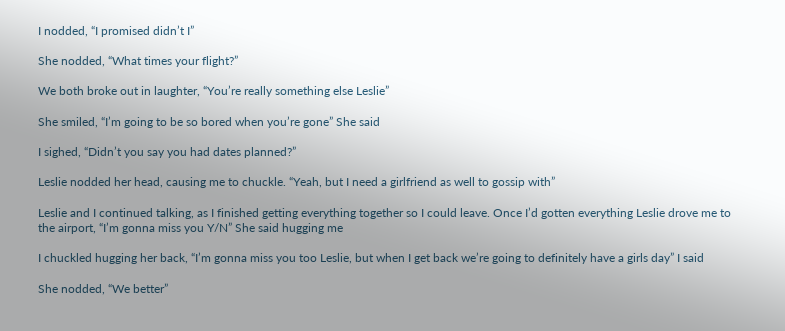I nodded, “I promised didn’t I”

She nodded, “What times your flight?”

We both broke out in laughter, “You’re really something else Leslie”

She smiled, “I’m going to be so bored when you’re gone” She said

I sighed, “Didn’t you say you had dates planned?”

Leslie nodded her head, causing me to chuckle. “Yeah, but I need a girlfriend as well to gossip with”

Leslie and I continued talking, as I finished getting everything together so I could leave. Once I’d gotten everything Leslie drove me to the airport, “I’m gonna miss you Y/N” She said hugging me

I chuckled hugging her back, “I’m gonna miss you too Leslie, but when I get back we’re going to definitely have a girls day” I said

She nodded, “We better”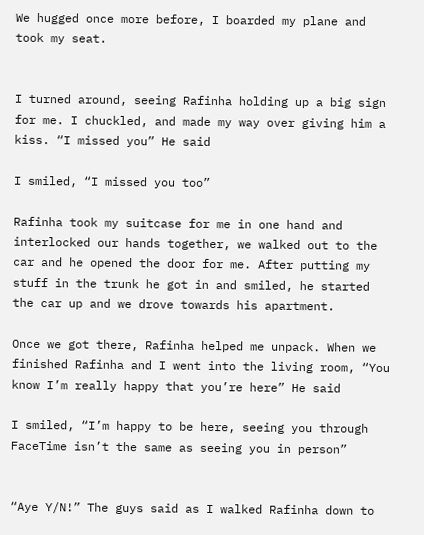We hugged once more before, I boarded my plane and took my seat.


I turned around, seeing Rafinha holding up a big sign for me. I chuckled, and made my way over giving him a kiss. “I missed you” He said

I smiled, “I missed you too”

Rafinha took my suitcase for me in one hand and interlocked our hands together, we walked out to the car and he opened the door for me. After putting my stuff in the trunk he got in and smiled, he started the car up and we drove towards his apartment.

Once we got there, Rafinha helped me unpack. When we finished Rafinha and I went into the living room, “You know I’m really happy that you’re here” He said

I smiled, “I’m happy to be here, seeing you through FaceTime isn’t the same as seeing you in person”


“Aye Y/N!” The guys said as I walked Rafinha down to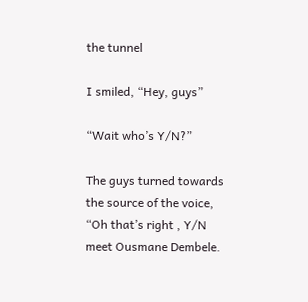the tunnel

I smiled, “Hey, guys”

“Wait who’s Y/N?”

The guys turned towards the source of the voice, “Oh that’s right , Y/N meet Ousmane Dembele.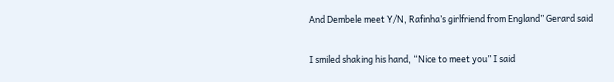And Dembele meet Y/N, Rafinha’s girlfriend from England” Gerard said

I smiled shaking his hand, “Nice to meet you” I said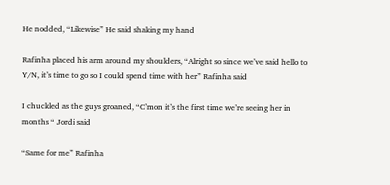He nodded, “Likewise” He said shaking my hand

Rafinha placed his arm around my shoulders, “Alright so since we’ve said hello to Y/N, it’s time to go so I could spend time with her” Rafinha said

I chuckled as the guys groaned, “C’mon it’s the first time we’re seeing her in months “ Jordi said

“Same for me” Rafinha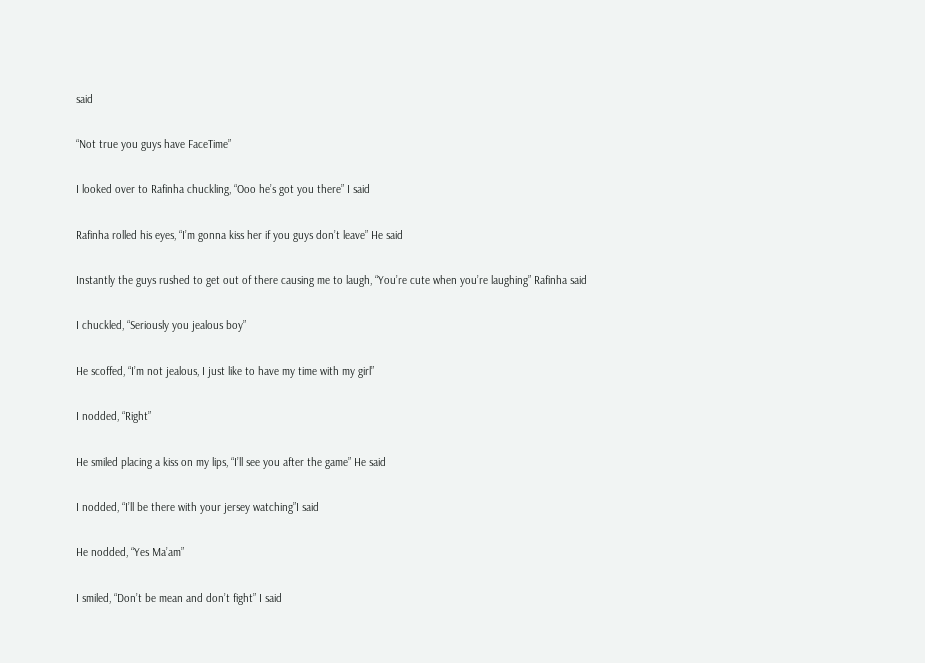said

“Not true you guys have FaceTime”

I looked over to Rafinha chuckling, “Ooo he’s got you there” I said

Rafinha rolled his eyes, “I’m gonna kiss her if you guys don’t leave” He said

Instantly the guys rushed to get out of there causing me to laugh, “You’re cute when you’re laughing” Rafinha said

I chuckled, “Seriously you jealous boy”

He scoffed, “I’m not jealous, I just like to have my time with my girl”

I nodded, “Right”

He smiled placing a kiss on my lips, “I’ll see you after the game” He said

I nodded, “I’ll be there with your jersey watching”I said

He nodded, “Yes Ma’am”

I smiled, “Don’t be mean and don’t fight” I said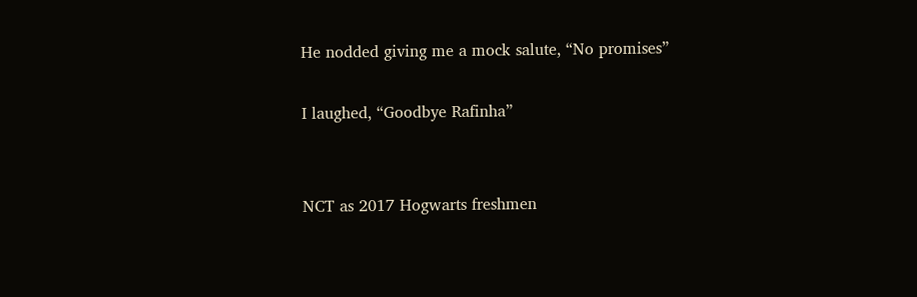He nodded giving me a mock salute, “No promises”

I laughed, “Goodbye Rafinha”


NCT as 2017 Hogwarts freshmen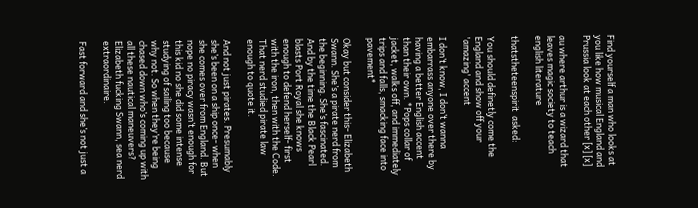Find yourself a man who looks at you like how musical England and Prussia look at each other [x] [x]

au where arthur is a wizard that leaves magic society to teach english literature

thatstheteenspirit  asked:

You should definetly come the England and show off your 'amazing' accent

I don’t know, I don’t wanna embarrass anyone over there by having a better English accent than their own. *Pops collar of jacket, walks off, and immediately trips and falls, smacking face into pavement*

Okay but consider this- Elizabeth Swann. She’s a pirate nerd from the beginning. She’s fascinated. And by the time the Black Pearl blasts Port Royal she knows enough to defend herself- first with the iron, then with the Code. That nerd studied pirate law enough to quote it.

And not just pirates. Presumably she’s been on a ship once- when she comes over from England. But nope no piracy wasn’t enough for this kid no she did some intense studying of sailing too because why not. So when they’re being chased down who’s coming up with all these nautical maneuvers? Elizabeth fucking Swann, sea nerd extraordinaire.

Fast forward and she’s not just a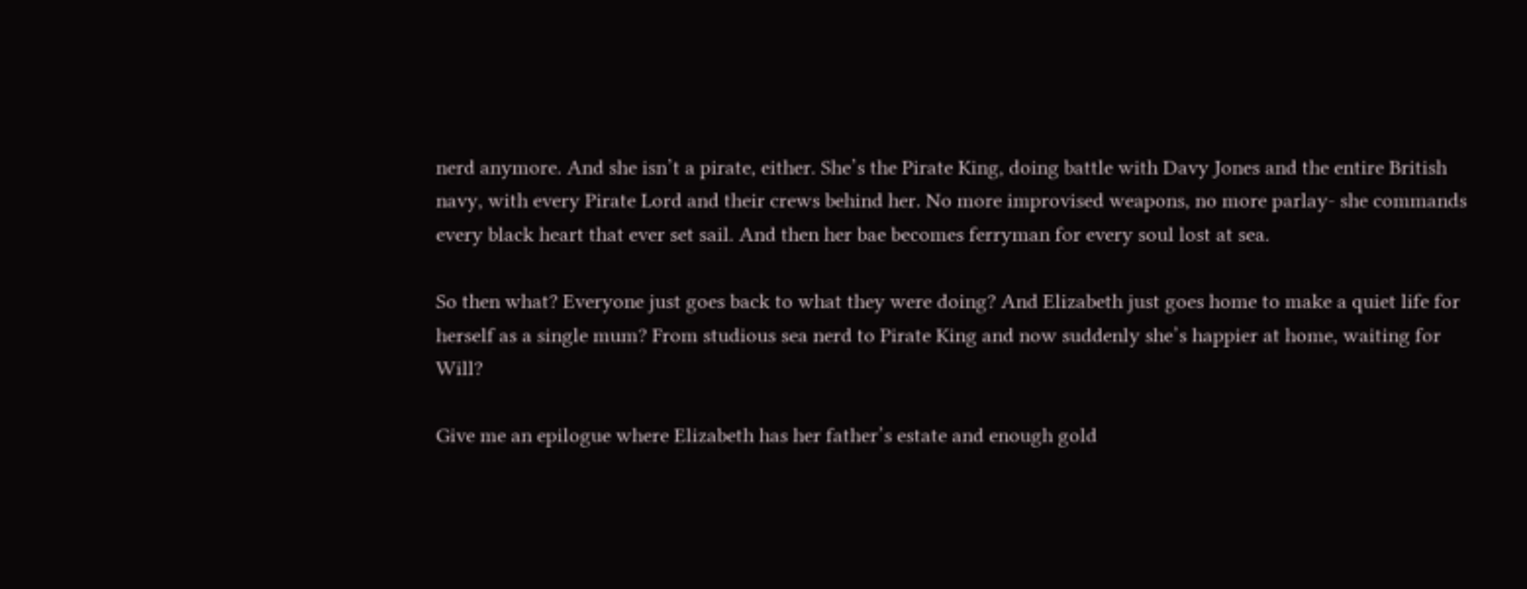nerd anymore. And she isn’t a pirate, either. She’s the Pirate King, doing battle with Davy Jones and the entire British navy, with every Pirate Lord and their crews behind her. No more improvised weapons, no more parlay- she commands every black heart that ever set sail. And then her bae becomes ferryman for every soul lost at sea.

So then what? Everyone just goes back to what they were doing? And Elizabeth just goes home to make a quiet life for herself as a single mum? From studious sea nerd to Pirate King and now suddenly she’s happier at home, waiting for Will?

Give me an epilogue where Elizabeth has her father’s estate and enough gold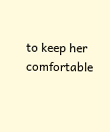to keep her comfortable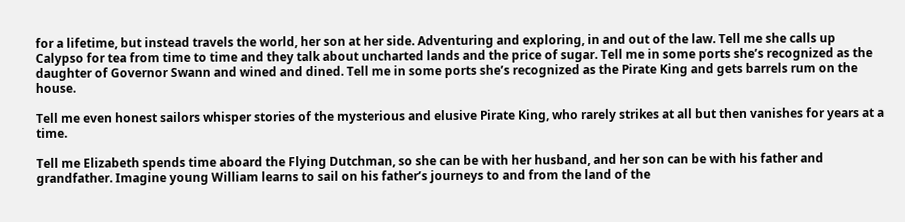for a lifetime, but instead travels the world, her son at her side. Adventuring and exploring, in and out of the law. Tell me she calls up Calypso for tea from time to time and they talk about uncharted lands and the price of sugar. Tell me in some ports she’s recognized as the daughter of Governor Swann and wined and dined. Tell me in some ports she’s recognized as the Pirate King and gets barrels rum on the house.

Tell me even honest sailors whisper stories of the mysterious and elusive Pirate King, who rarely strikes at all but then vanishes for years at a time.

Tell me Elizabeth spends time aboard the Flying Dutchman, so she can be with her husband, and her son can be with his father and grandfather. Imagine young William learns to sail on his father’s journeys to and from the land of the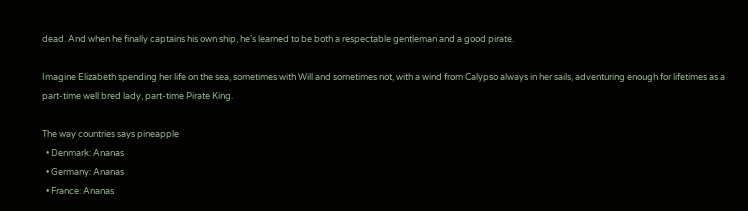dead. And when he finally captains his own ship, he’s learned to be both a respectable gentleman and a good pirate.

Imagine Elizabeth spending her life on the sea, sometimes with Will and sometimes not, with a wind from Calypso always in her sails, adventuring enough for lifetimes as a part-time well bred lady, part-time Pirate King.

The way countries says pineapple
  • Denmark: Ananas
  • Germany: Ananas
  • France: Ananas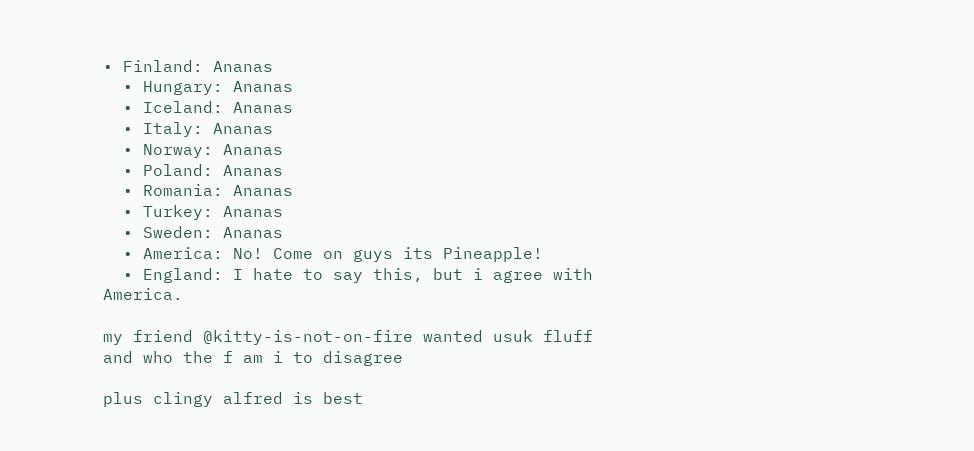• Finland: Ananas
  • Hungary: Ananas
  • Iceland: Ananas
  • Italy: Ananas
  • Norway: Ananas
  • Poland: Ananas
  • Romania: Ananas
  • Turkey: Ananas
  • Sweden: Ananas
  • America: No! Come on guys its Pineapple!
  • England: I hate to say this, but i agree with America.

my friend @kitty-is-not-on-fire wanted usuk fluff and who the f am i to disagree

plus clingy alfred is best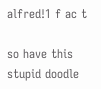alfred!1 f ac t

so have this stupid doodle